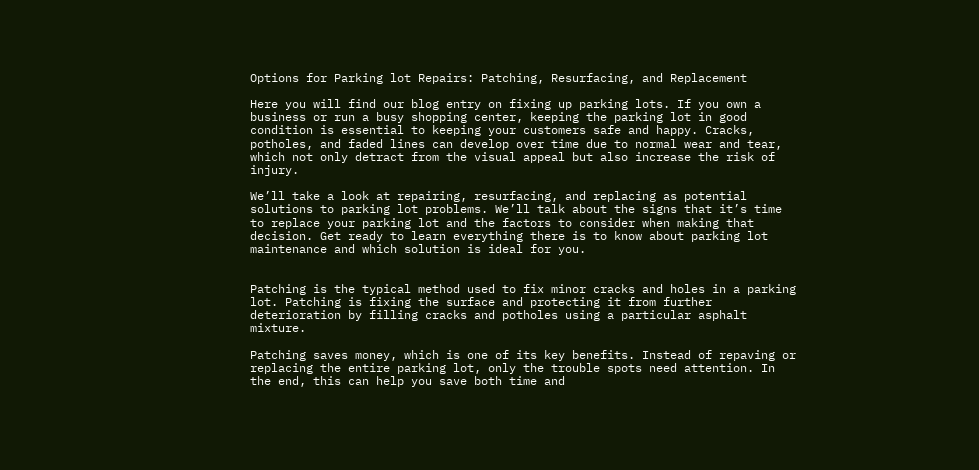Options for Parking lot Repairs: Patching, Resurfacing, and Replacement

Here you will find our blog entry on fixing up parking lots. If you own a business or run a busy shopping center, keeping the parking lot in good condition is essential to keeping your customers safe and happy. Cracks, potholes, and faded lines can develop over time due to normal wear and tear, which not only detract from the visual appeal but also increase the risk of injury.

We’ll take a look at repairing, resurfacing, and replacing as potential solutions to parking lot problems. We’ll talk about the signs that it’s time to replace your parking lot and the factors to consider when making that decision. Get ready to learn everything there is to know about parking lot maintenance and which solution is ideal for you.


Patching is the typical method used to fix minor cracks and holes in a parking lot. Patching is fixing the surface and protecting it from further deterioration by filling cracks and potholes using a particular asphalt mixture.

Patching saves money, which is one of its key benefits. Instead of repaving or replacing the entire parking lot, only the trouble spots need attention. In the end, this can help you save both time and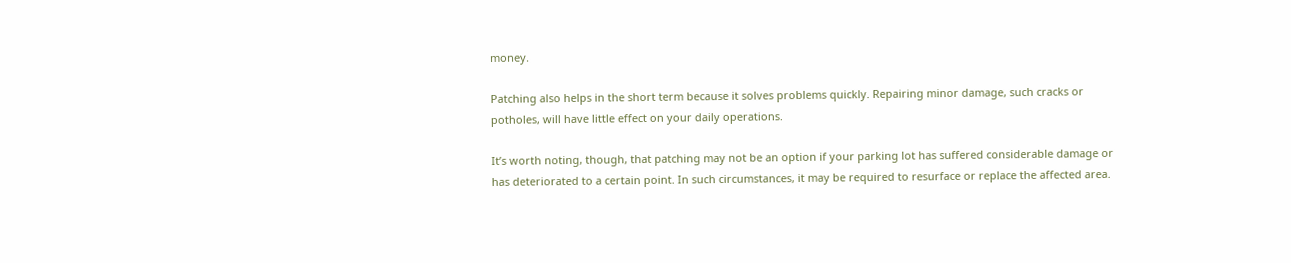money.

Patching also helps in the short term because it solves problems quickly. Repairing minor damage, such cracks or potholes, will have little effect on your daily operations.

It’s worth noting, though, that patching may not be an option if your parking lot has suffered considerable damage or has deteriorated to a certain point. In such circumstances, it may be required to resurface or replace the affected area.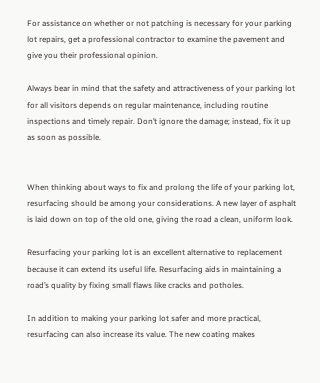For assistance on whether or not patching is necessary for your parking lot repairs, get a professional contractor to examine the pavement and give you their professional opinion.

Always bear in mind that the safety and attractiveness of your parking lot for all visitors depends on regular maintenance, including routine inspections and timely repair. Don’t ignore the damage; instead, fix it up as soon as possible.


When thinking about ways to fix and prolong the life of your parking lot, resurfacing should be among your considerations. A new layer of asphalt is laid down on top of the old one, giving the road a clean, uniform look.

Resurfacing your parking lot is an excellent alternative to replacement because it can extend its useful life. Resurfacing aids in maintaining a road’s quality by fixing small flaws like cracks and potholes.

In addition to making your parking lot safer and more practical, resurfacing can also increase its value. The new coating makes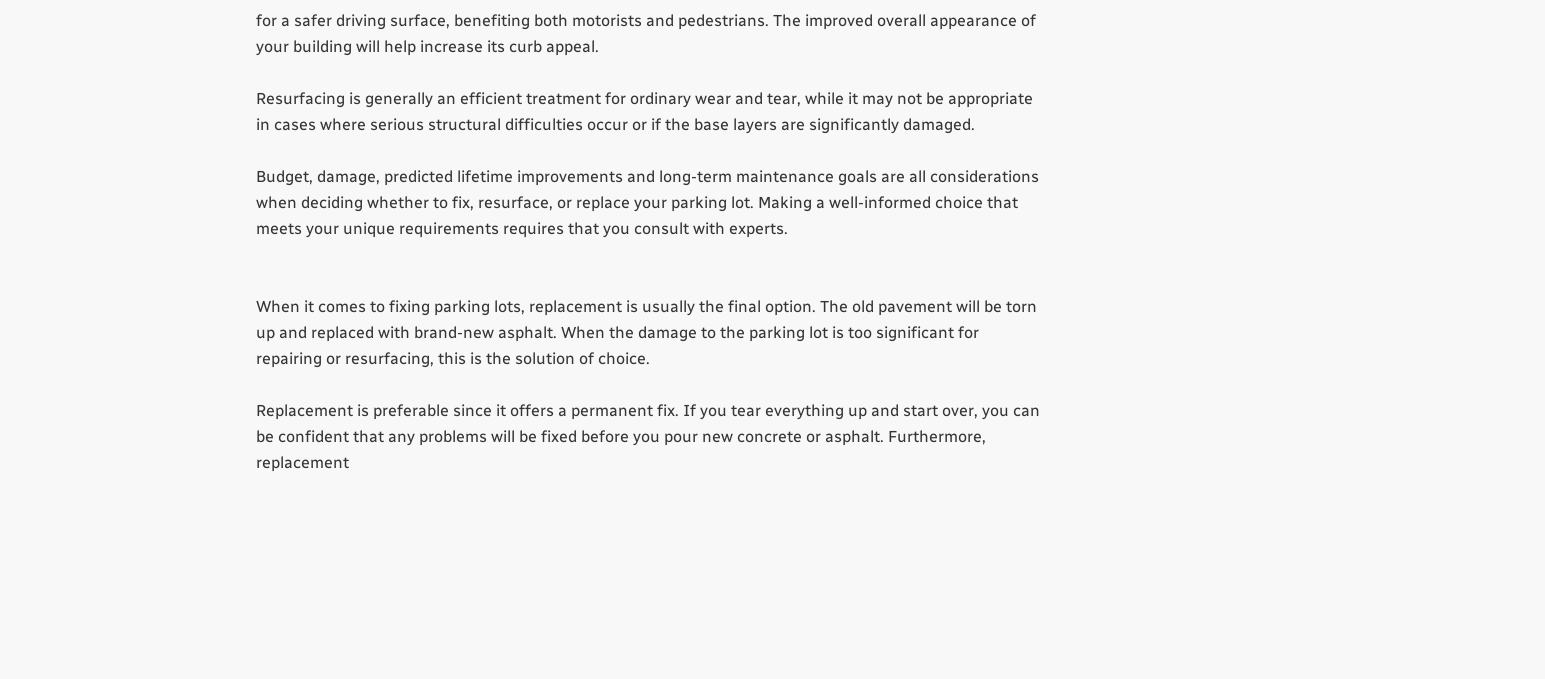for a safer driving surface, benefiting both motorists and pedestrians. The improved overall appearance of your building will help increase its curb appeal.

Resurfacing is generally an efficient treatment for ordinary wear and tear, while it may not be appropriate in cases where serious structural difficulties occur or if the base layers are significantly damaged.

Budget, damage, predicted lifetime improvements and long-term maintenance goals are all considerations when deciding whether to fix, resurface, or replace your parking lot. Making a well-informed choice that meets your unique requirements requires that you consult with experts.


When it comes to fixing parking lots, replacement is usually the final option. The old pavement will be torn up and replaced with brand-new asphalt. When the damage to the parking lot is too significant for repairing or resurfacing, this is the solution of choice.

Replacement is preferable since it offers a permanent fix. If you tear everything up and start over, you can be confident that any problems will be fixed before you pour new concrete or asphalt. Furthermore, replacement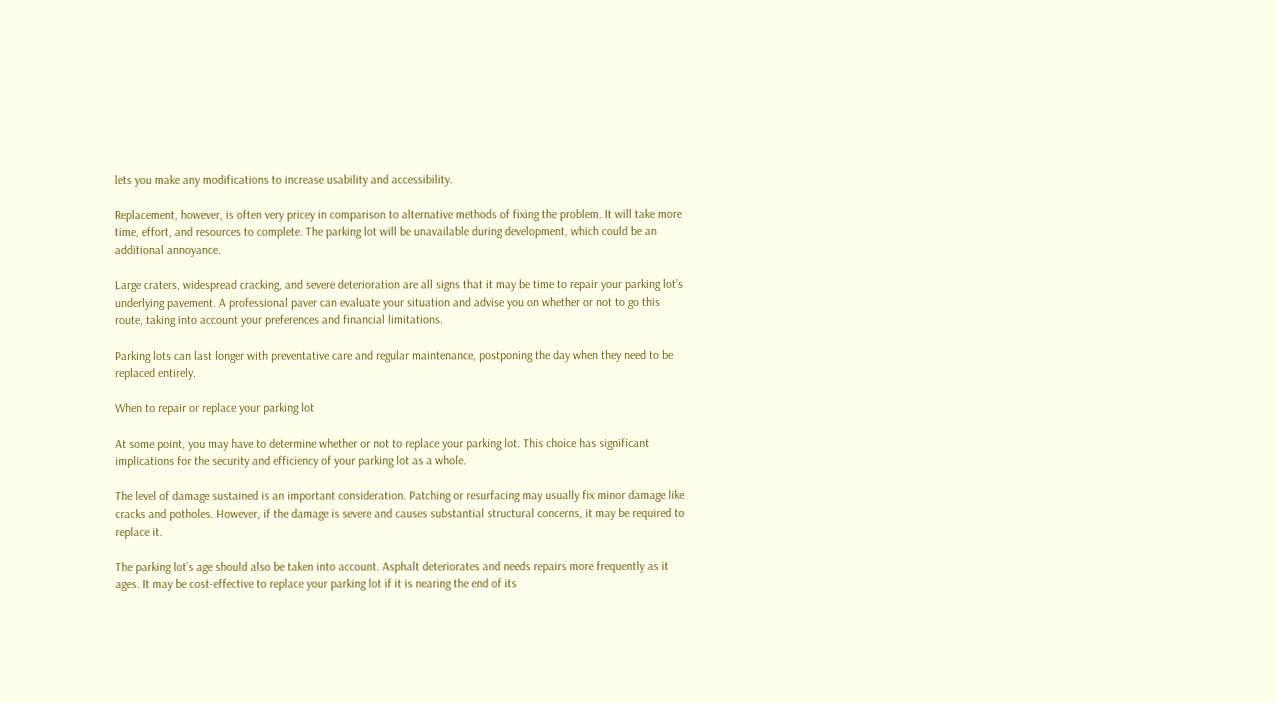lets you make any modifications to increase usability and accessibility.

Replacement, however, is often very pricey in comparison to alternative methods of fixing the problem. It will take more time, effort, and resources to complete. The parking lot will be unavailable during development, which could be an additional annoyance.

Large craters, widespread cracking, and severe deterioration are all signs that it may be time to repair your parking lot’s underlying pavement. A professional paver can evaluate your situation and advise you on whether or not to go this route, taking into account your preferences and financial limitations.

Parking lots can last longer with preventative care and regular maintenance, postponing the day when they need to be replaced entirely.

When to repair or replace your parking lot

At some point, you may have to determine whether or not to replace your parking lot. This choice has significant implications for the security and efficiency of your parking lot as a whole.

The level of damage sustained is an important consideration. Patching or resurfacing may usually fix minor damage like cracks and potholes. However, if the damage is severe and causes substantial structural concerns, it may be required to replace it.

The parking lot’s age should also be taken into account. Asphalt deteriorates and needs repairs more frequently as it ages. It may be cost-effective to replace your parking lot if it is nearing the end of its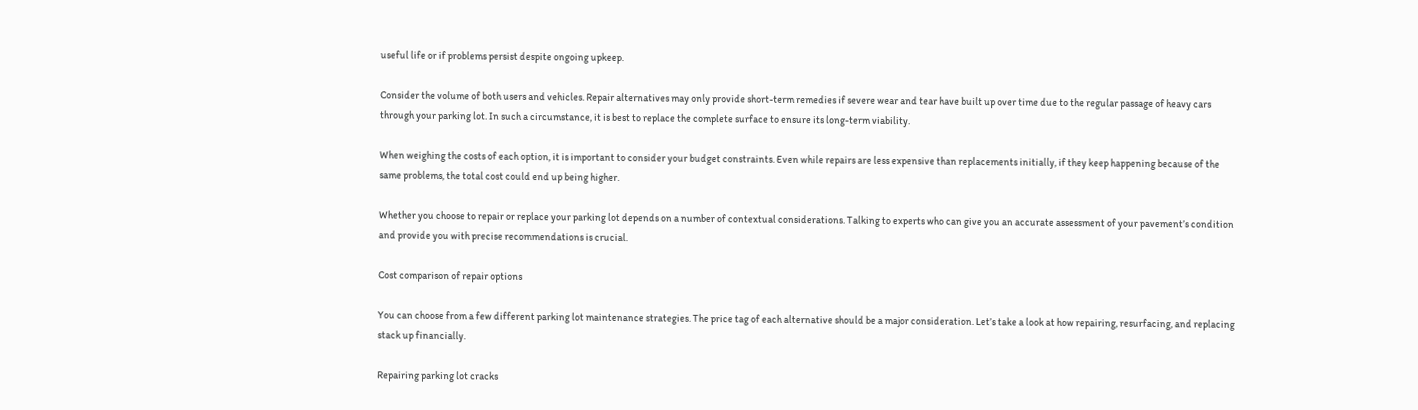useful life or if problems persist despite ongoing upkeep.

Consider the volume of both users and vehicles. Repair alternatives may only provide short-term remedies if severe wear and tear have built up over time due to the regular passage of heavy cars through your parking lot. In such a circumstance, it is best to replace the complete surface to ensure its long-term viability.

When weighing the costs of each option, it is important to consider your budget constraints. Even while repairs are less expensive than replacements initially, if they keep happening because of the same problems, the total cost could end up being higher.

Whether you choose to repair or replace your parking lot depends on a number of contextual considerations. Talking to experts who can give you an accurate assessment of your pavement’s condition and provide you with precise recommendations is crucial.

Cost comparison of repair options

You can choose from a few different parking lot maintenance strategies. The price tag of each alternative should be a major consideration. Let’s take a look at how repairing, resurfacing, and replacing stack up financially.

Repairing parking lot cracks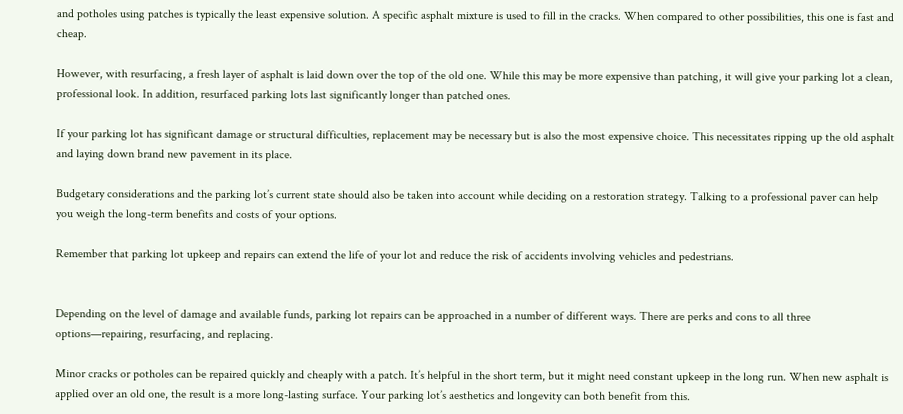and potholes using patches is typically the least expensive solution. A specific asphalt mixture is used to fill in the cracks. When compared to other possibilities, this one is fast and cheap.

However, with resurfacing, a fresh layer of asphalt is laid down over the top of the old one. While this may be more expensive than patching, it will give your parking lot a clean, professional look. In addition, resurfaced parking lots last significantly longer than patched ones.

If your parking lot has significant damage or structural difficulties, replacement may be necessary but is also the most expensive choice. This necessitates ripping up the old asphalt and laying down brand new pavement in its place.

Budgetary considerations and the parking lot’s current state should also be taken into account while deciding on a restoration strategy. Talking to a professional paver can help you weigh the long-term benefits and costs of your options.

Remember that parking lot upkeep and repairs can extend the life of your lot and reduce the risk of accidents involving vehicles and pedestrians.


Depending on the level of damage and available funds, parking lot repairs can be approached in a number of different ways. There are perks and cons to all three options—repairing, resurfacing, and replacing.

Minor cracks or potholes can be repaired quickly and cheaply with a patch. It’s helpful in the short term, but it might need constant upkeep in the long run. When new asphalt is applied over an old one, the result is a more long-lasting surface. Your parking lot’s aesthetics and longevity can both benefit from this.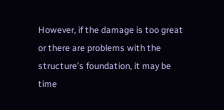However, if the damage is too great or there are problems with the structure’s foundation, it may be time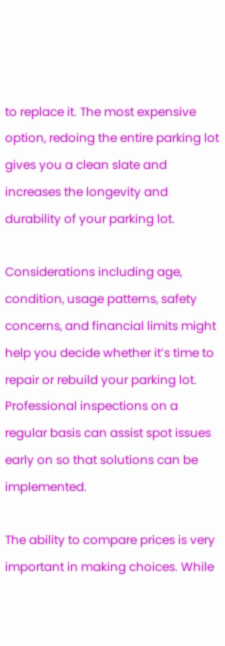to replace it. The most expensive option, redoing the entire parking lot gives you a clean slate and increases the longevity and durability of your parking lot.

Considerations including age, condition, usage patterns, safety concerns, and financial limits might help you decide whether it’s time to repair or rebuild your parking lot. Professional inspections on a regular basis can assist spot issues early on so that solutions can be implemented.

The ability to compare prices is very important in making choices. While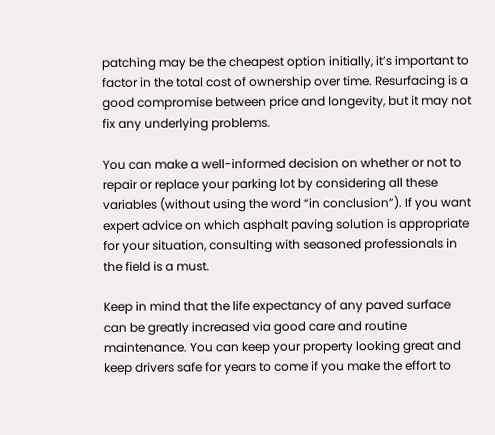patching may be the cheapest option initially, it’s important to factor in the total cost of ownership over time. Resurfacing is a good compromise between price and longevity, but it may not fix any underlying problems.

You can make a well-informed decision on whether or not to repair or replace your parking lot by considering all these variables (without using the word “in conclusion”). If you want expert advice on which asphalt paving solution is appropriate for your situation, consulting with seasoned professionals in the field is a must.

Keep in mind that the life expectancy of any paved surface can be greatly increased via good care and routine maintenance. You can keep your property looking great and keep drivers safe for years to come if you make the effort to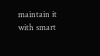maintain it with smart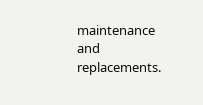maintenance and replacements.